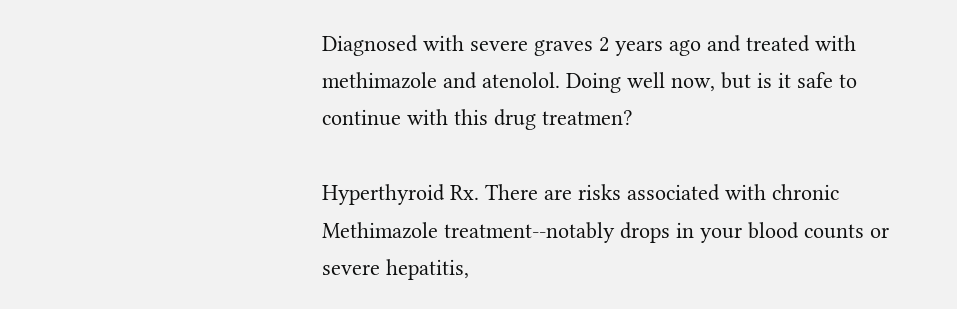Diagnosed with severe graves 2 years ago and treated with methimazole and atenolol. Doing well now, but is it safe to continue with this drug treatmen?

Hyperthyroid Rx. There are risks associated with chronic Methimazole treatment--notably drops in your blood counts or severe hepatitis,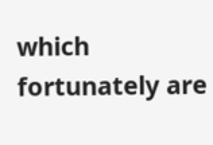which fortunately are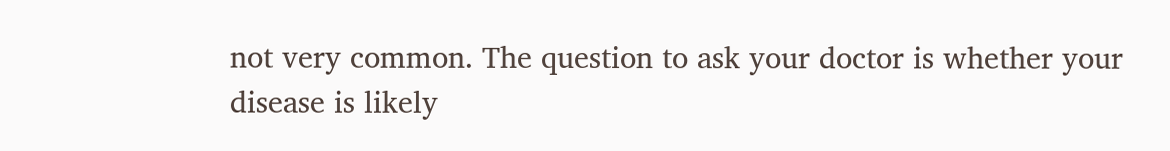not very common. The question to ask your doctor is whether your disease is likely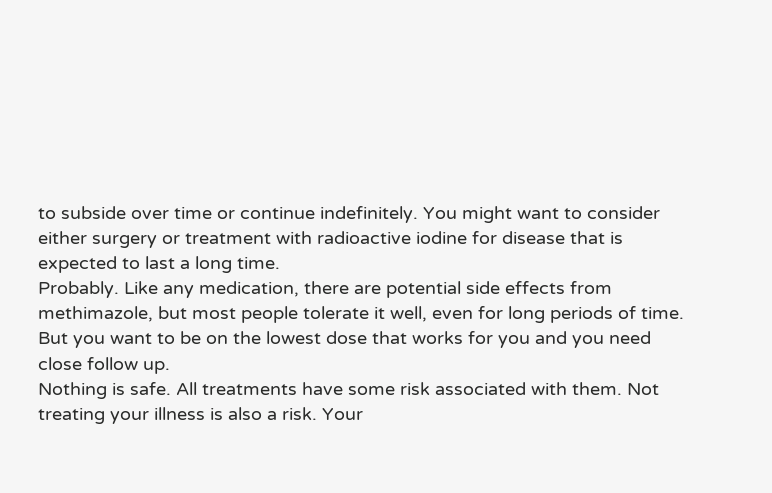to subside over time or continue indefinitely. You might want to consider either surgery or treatment with radioactive iodine for disease that is expected to last a long time.
Probably. Like any medication, there are potential side effects from methimazole, but most people tolerate it well, even for long periods of time. But you want to be on the lowest dose that works for you and you need close follow up.
Nothing is safe. All treatments have some risk associated with them. Not treating your illness is also a risk. Your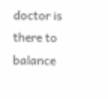doctor is there to balance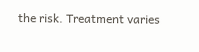the risk. Treatment varies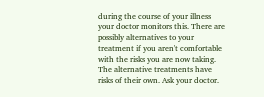during the course of your illness your doctor monitors this. There are possibly alternatives to your treatment if you aren't comfortable with the risks you are now taking. The alternative treatments have risks of their own. Ask your doctor.